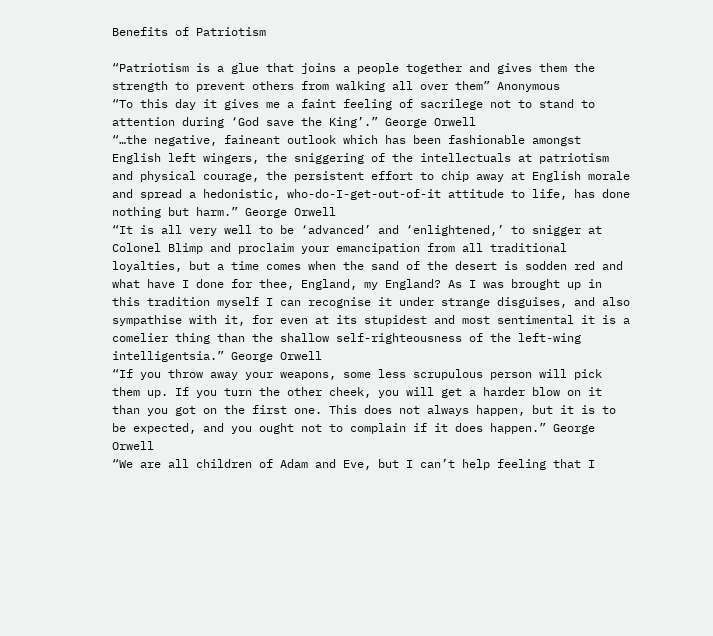Benefits of Patriotism

“Patriotism is a glue that joins a people together and gives them the strength to prevent others from walking all over them” Anonymous
“To this day it gives me a faint feeling of sacrilege not to stand to attention during ‘God save the King’.” George Orwell
“…the negative, faineant outlook which has been fashionable amongst English left wingers, the sniggering of the intellectuals at patriotism and physical courage, the persistent effort to chip away at English morale and spread a hedonistic, who-do-I-get-out-of-it attitude to life, has done nothing but harm.” George Orwell
“It is all very well to be ‘advanced’ and ‘enlightened,’ to snigger at Colonel Blimp and proclaim your emancipation from all traditional loyalties, but a time comes when the sand of the desert is sodden red and what have I done for thee, England, my England? As I was brought up in this tradition myself I can recognise it under strange disguises, and also sympathise with it, for even at its stupidest and most sentimental it is a comelier thing than the shallow self-righteousness of the left-wing intelligentsia.” George Orwell
“If you throw away your weapons, some less scrupulous person will pick them up. If you turn the other cheek, you will get a harder blow on it than you got on the first one. This does not always happen, but it is to be expected, and you ought not to complain if it does happen.” George Orwell
“We are all children of Adam and Eve, but I can’t help feeling that I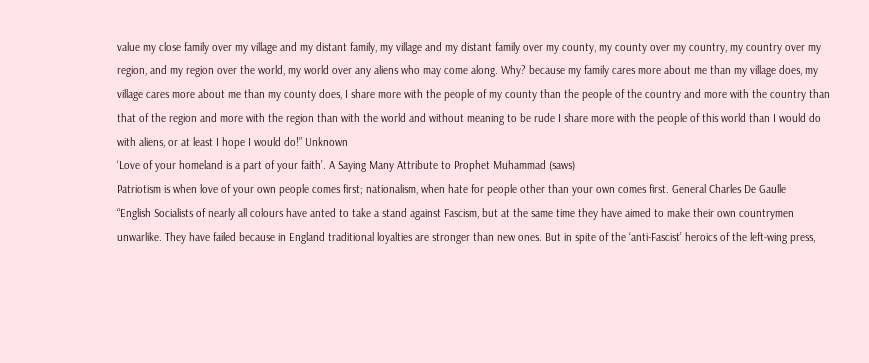value my close family over my village and my distant family, my village and my distant family over my county, my county over my country, my country over my region, and my region over the world, my world over any aliens who may come along. Why? because my family cares more about me than my village does, my village cares more about me than my county does, I share more with the people of my county than the people of the country and more with the country than that of the region and more with the region than with the world and without meaning to be rude I share more with the people of this world than I would do with aliens, or at least I hope I would do!” Unknown
‘Love of your homeland is a part of your faith’. A Saying Many Attribute to Prophet Muhammad (saws)
Patriotism is when love of your own people comes first; nationalism, when hate for people other than your own comes first. General Charles De Gaulle
“English Socialists of nearly all colours have anted to take a stand against Fascism, but at the same time they have aimed to make their own countrymen unwarlike. They have failed because in England traditional loyalties are stronger than new ones. But in spite of the ‘anti-Fascist’ heroics of the left-wing press,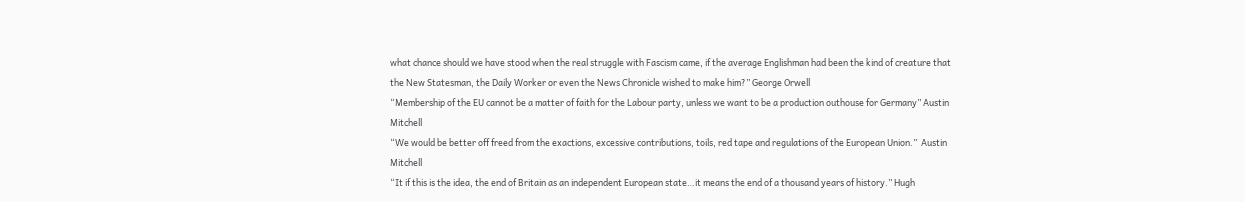what chance should we have stood when the real struggle with Fascism came, if the average Englishman had been the kind of creature that the New Statesman, the Daily Worker or even the News Chronicle wished to make him?” George Orwell
“Membership of the EU cannot be a matter of faith for the Labour party, unless we want to be a production outhouse for Germany” Austin Mitchell
“We would be better off freed from the exactions, excessive contributions, toils, red tape and regulations of the European Union.”  Austin Mitchell
“It if this is the idea, the end of Britain as an independent European state…it means the end of a thousand years of history.” Hugh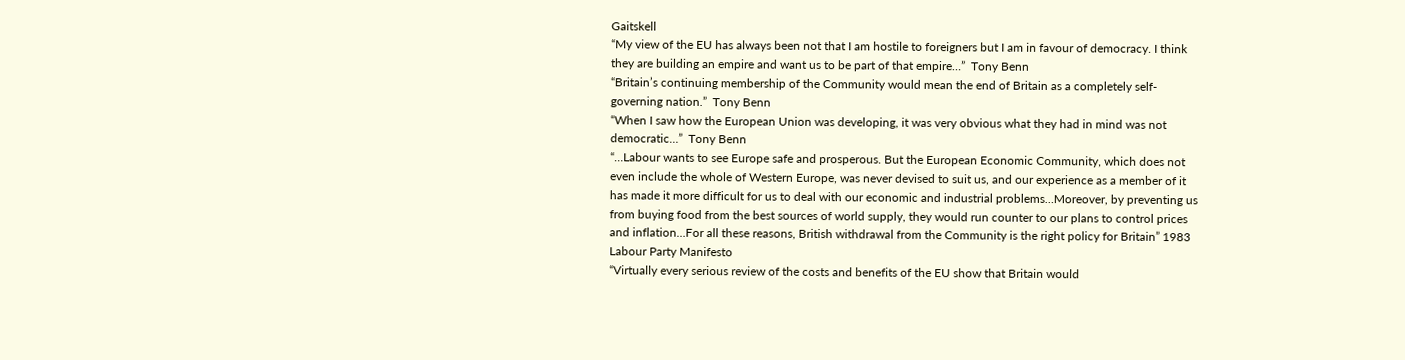Gaitskell
“My view of the EU has always been not that I am hostile to foreigners but I am in favour of democracy. I think they are building an empire and want us to be part of that empire…”  Tony Benn
“Britain’s continuing membership of the Community would mean the end of Britain as a completely self-governing nation.”  Tony Benn
“When I saw how the European Union was developing, it was very obvious what they had in mind was not democratic…”  Tony Benn
“…Labour wants to see Europe safe and prosperous. But the European Economic Community, which does not even include the whole of Western Europe, was never devised to suit us, and our experience as a member of it has made it more difficult for us to deal with our economic and industrial problems…Moreover, by preventing us from buying food from the best sources of world supply, they would run counter to our plans to control prices and inflation…For all these reasons, British withdrawal from the Community is the right policy for Britain” 1983 Labour Party Manifesto
“Virtually every serious review of the costs and benefits of the EU show that Britain would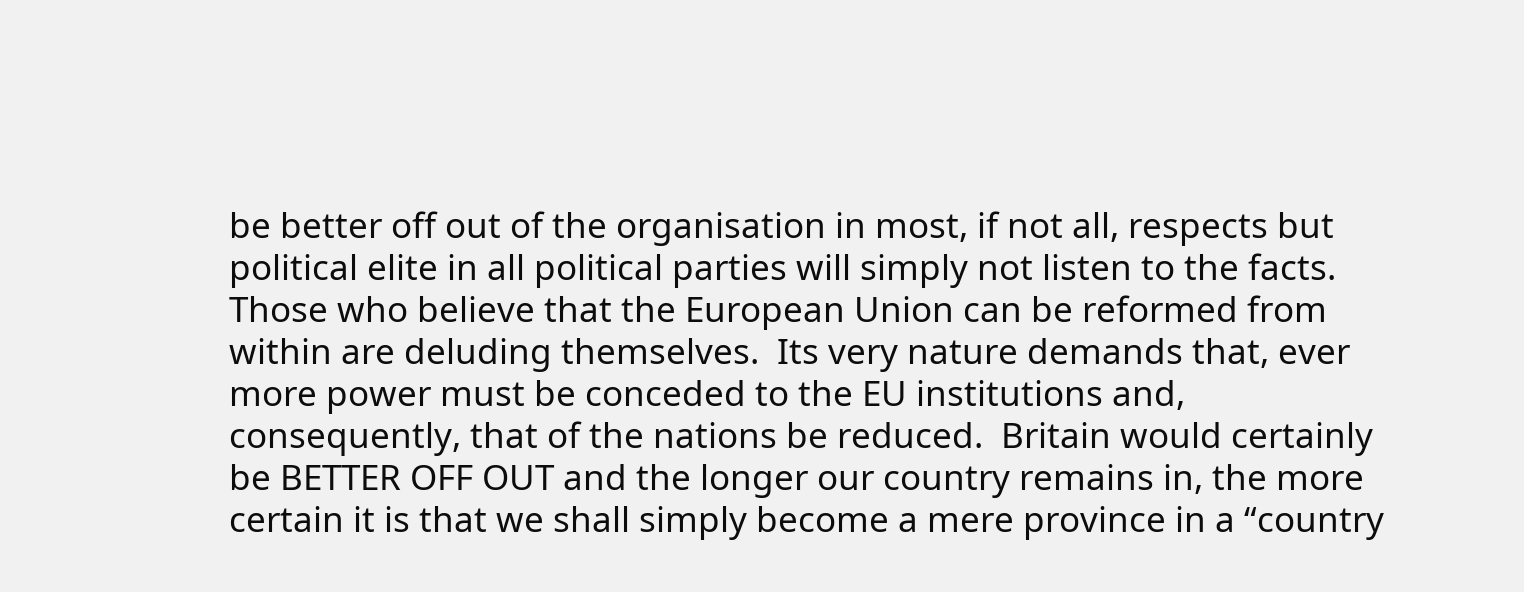be better off out of the organisation in most, if not all, respects but political elite in all political parties will simply not listen to the facts.  Those who believe that the European Union can be reformed from within are deluding themselves.  Its very nature demands that, ever more power must be conceded to the EU institutions and, consequently, that of the nations be reduced.  Britain would certainly be BETTER OFF OUT and the longer our country remains in, the more certain it is that we shall simply become a mere province in a “country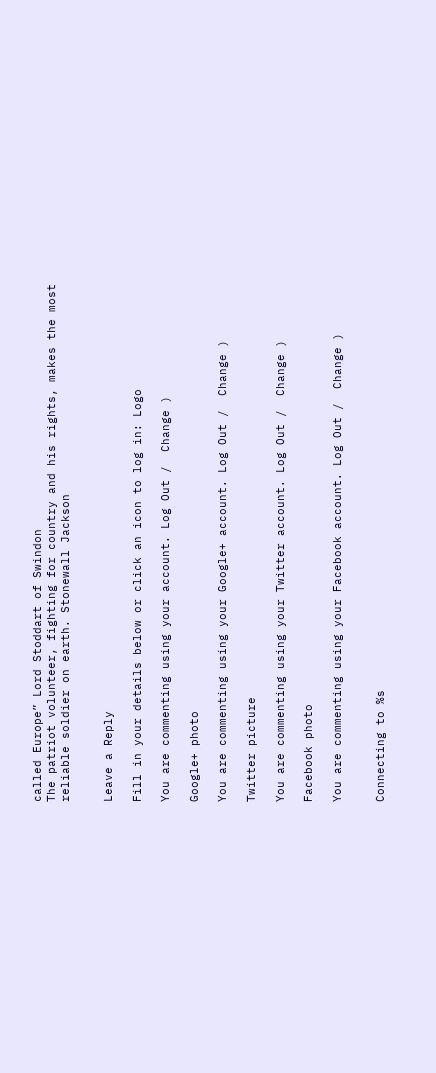called Europe” Lord Stoddart of Swindon
The patriot volunteer, fighting for country and his rights, makes the most reliable soldier on earth. Stonewall Jackson


Leave a Reply

Fill in your details below or click an icon to log in: Logo

You are commenting using your account. Log Out /  Change )

Google+ photo

You are commenting using your Google+ account. Log Out /  Change )

Twitter picture

You are commenting using your Twitter account. Log Out /  Change )

Facebook photo

You are commenting using your Facebook account. Log Out /  Change )


Connecting to %s